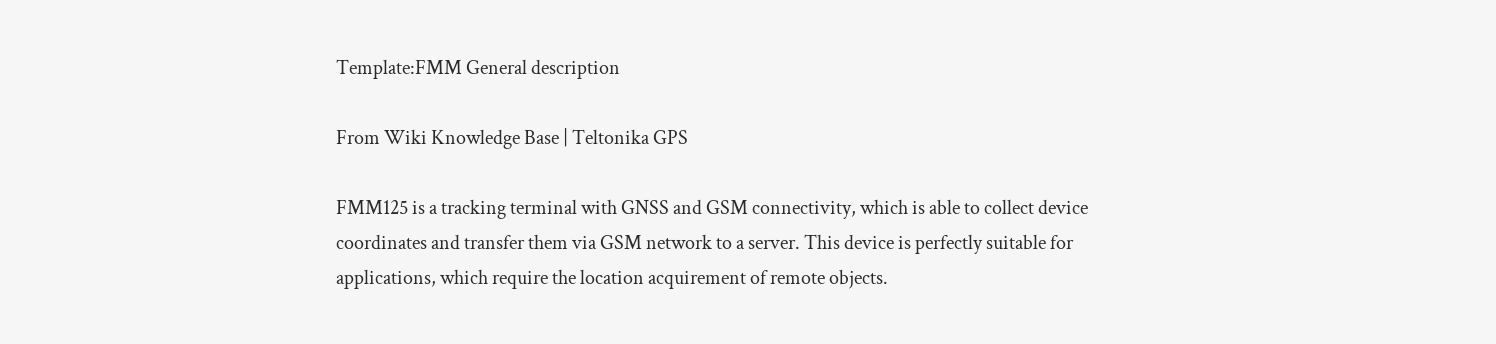Template:FMM General description

From Wiki Knowledge Base | Teltonika GPS

FMM125 is a tracking terminal with GNSS and GSM connectivity, which is able to collect device coordinates and transfer them via GSM network to a server. This device is perfectly suitable for applications, which require the location acquirement of remote objects.